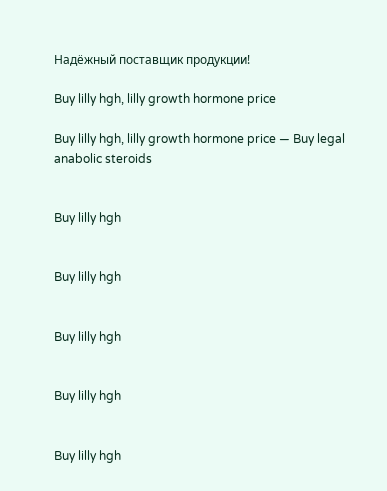Надёжный поставщик продукции!

Buy lilly hgh, lilly growth hormone price

Buy lilly hgh, lilly growth hormone price — Buy legal anabolic steroids


Buy lilly hgh


Buy lilly hgh


Buy lilly hgh


Buy lilly hgh


Buy lilly hgh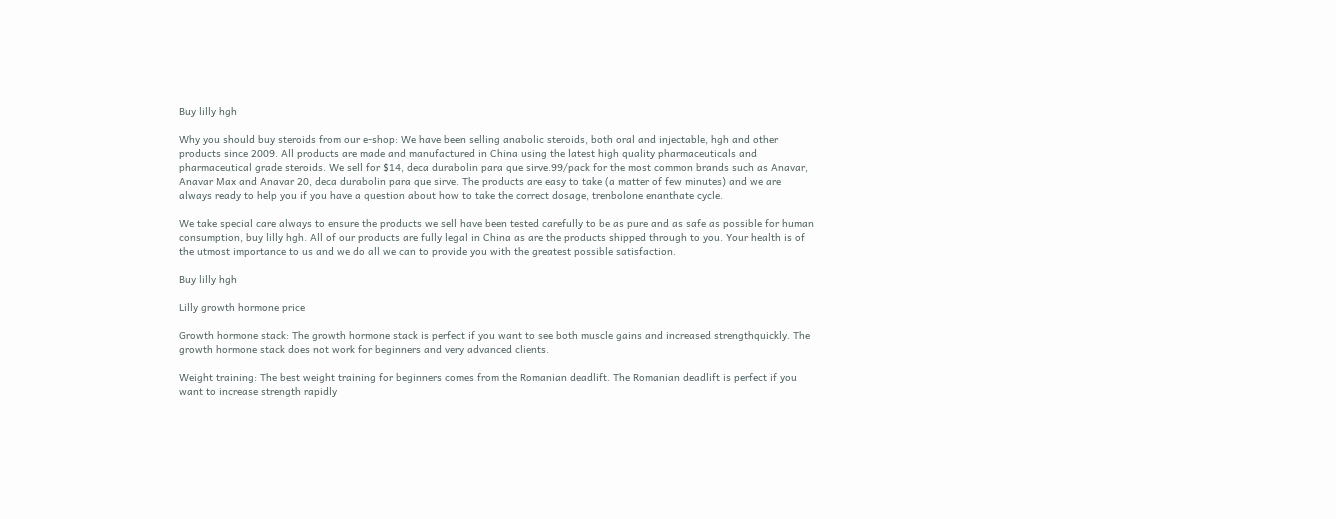Buy lilly hgh

Why you should buy steroids from our e-shop: We have been selling anabolic steroids, both oral and injectable, hgh and other products since 2009. All products are made and manufactured in China using the latest high quality pharmaceuticals and pharmaceutical grade steroids. We sell for $14, deca durabolin para que sirve.99/pack for the most common brands such as Anavar, Anavar Max and Anavar 20, deca durabolin para que sirve. The products are easy to take (a matter of few minutes) and we are always ready to help you if you have a question about how to take the correct dosage, trenbolone enanthate cycle.

We take special care always to ensure the products we sell have been tested carefully to be as pure and as safe as possible for human consumption, buy lilly hgh. All of our products are fully legal in China as are the products shipped through to you. Your health is of the utmost importance to us and we do all we can to provide you with the greatest possible satisfaction.

Buy lilly hgh

Lilly growth hormone price

Growth hormone stack: The growth hormone stack is perfect if you want to see both muscle gains and increased strengthquickly. The growth hormone stack does not work for beginners and very advanced clients.

Weight training: The best weight training for beginners comes from the Romanian deadlift. The Romanian deadlift is perfect if you want to increase strength rapidly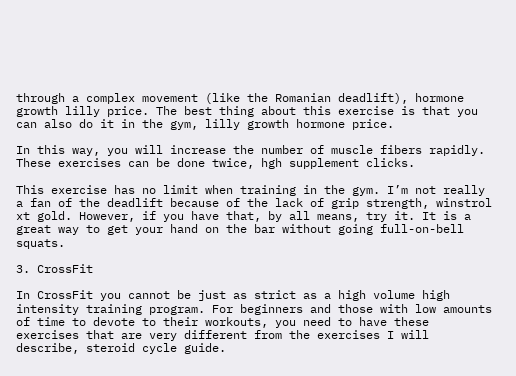through a complex movement (like the Romanian deadlift), hormone growth lilly price. The best thing about this exercise is that you can also do it in the gym, lilly growth hormone price.

In this way, you will increase the number of muscle fibers rapidly. These exercises can be done twice, hgh supplement clicks.

This exercise has no limit when training in the gym. I’m not really a fan of the deadlift because of the lack of grip strength, winstrol xt gold. However, if you have that, by all means, try it. It is a great way to get your hand on the bar without going full-on-bell squats.

3. CrossFit

In CrossFit you cannot be just as strict as a high volume high intensity training program. For beginners and those with low amounts of time to devote to their workouts, you need to have these exercises that are very different from the exercises I will describe, steroid cycle guide.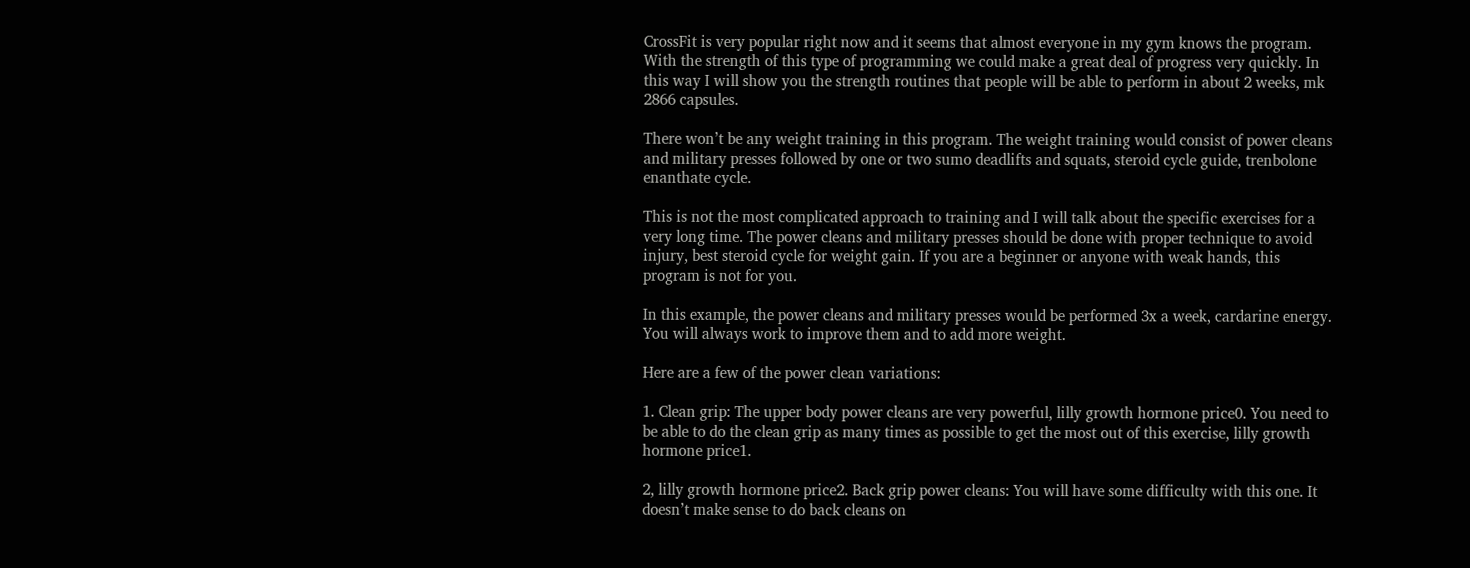CrossFit is very popular right now and it seems that almost everyone in my gym knows the program. With the strength of this type of programming we could make a great deal of progress very quickly. In this way I will show you the strength routines that people will be able to perform in about 2 weeks, mk 2866 capsules.

There won’t be any weight training in this program. The weight training would consist of power cleans and military presses followed by one or two sumo deadlifts and squats, steroid cycle guide, trenbolone enanthate cycle.

This is not the most complicated approach to training and I will talk about the specific exercises for a very long time. The power cleans and military presses should be done with proper technique to avoid injury, best steroid cycle for weight gain. If you are a beginner or anyone with weak hands, this program is not for you.

In this example, the power cleans and military presses would be performed 3x a week, cardarine energy. You will always work to improve them and to add more weight.

Here are a few of the power clean variations:

1. Clean grip: The upper body power cleans are very powerful, lilly growth hormone price0. You need to be able to do the clean grip as many times as possible to get the most out of this exercise, lilly growth hormone price1.

2, lilly growth hormone price2. Back grip power cleans: You will have some difficulty with this one. It doesn’t make sense to do back cleans on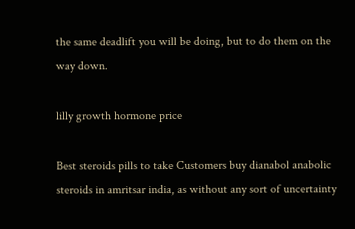the same deadlift you will be doing, but to do them on the way down.

lilly growth hormone price

Best steroids pills to take Customers buy dianabol anabolic steroids in amritsar india, as without any sort of uncertainty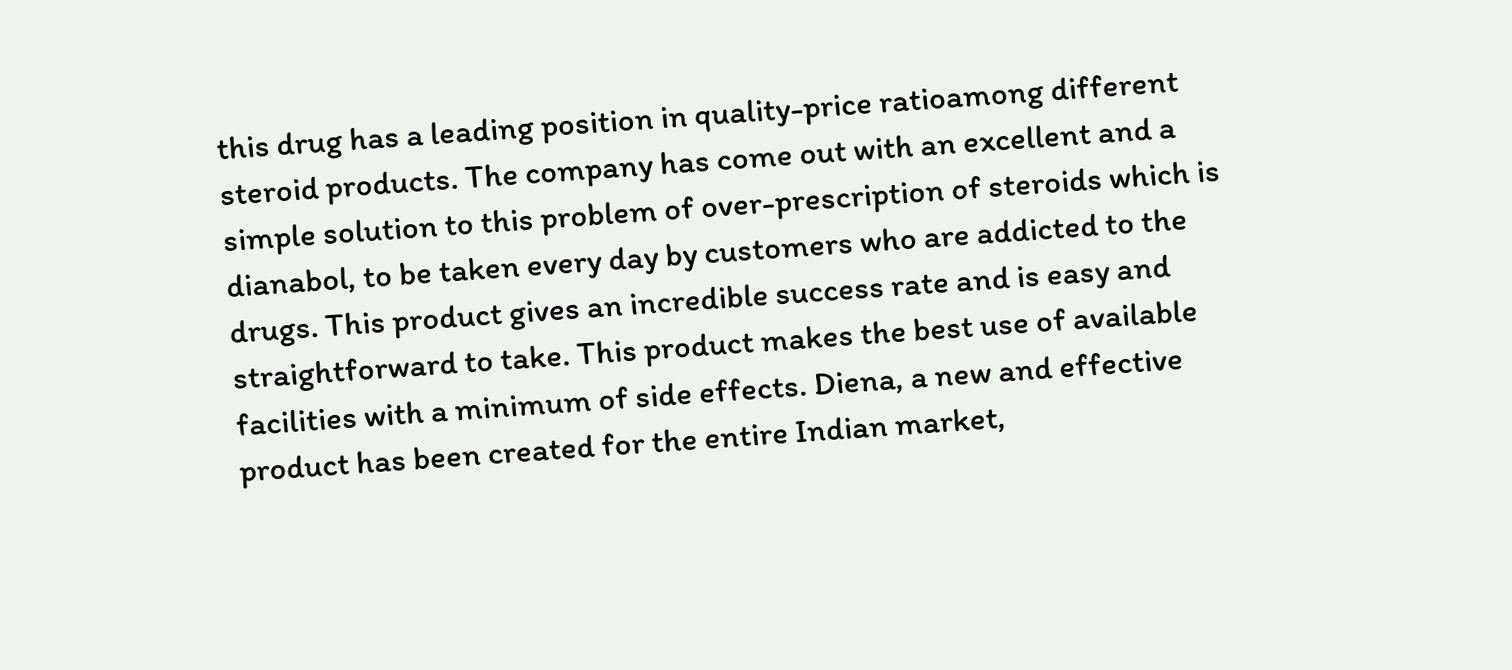this drug has a leading position in quality-price ratioamong different steroid products. The company has come out with an excellent and a simple solution to this problem of over-prescription of steroids which is dianabol, to be taken every day by customers who are addicted to the drugs. This product gives an incredible success rate and is easy and straightforward to take. This product makes the best use of available facilities with a minimum of side effects. Diena, a new and effective product has been created for the entire Indian market,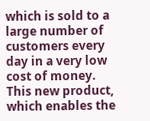which is sold to a large number of customers every day in a very low cost of money. This new product, which enables the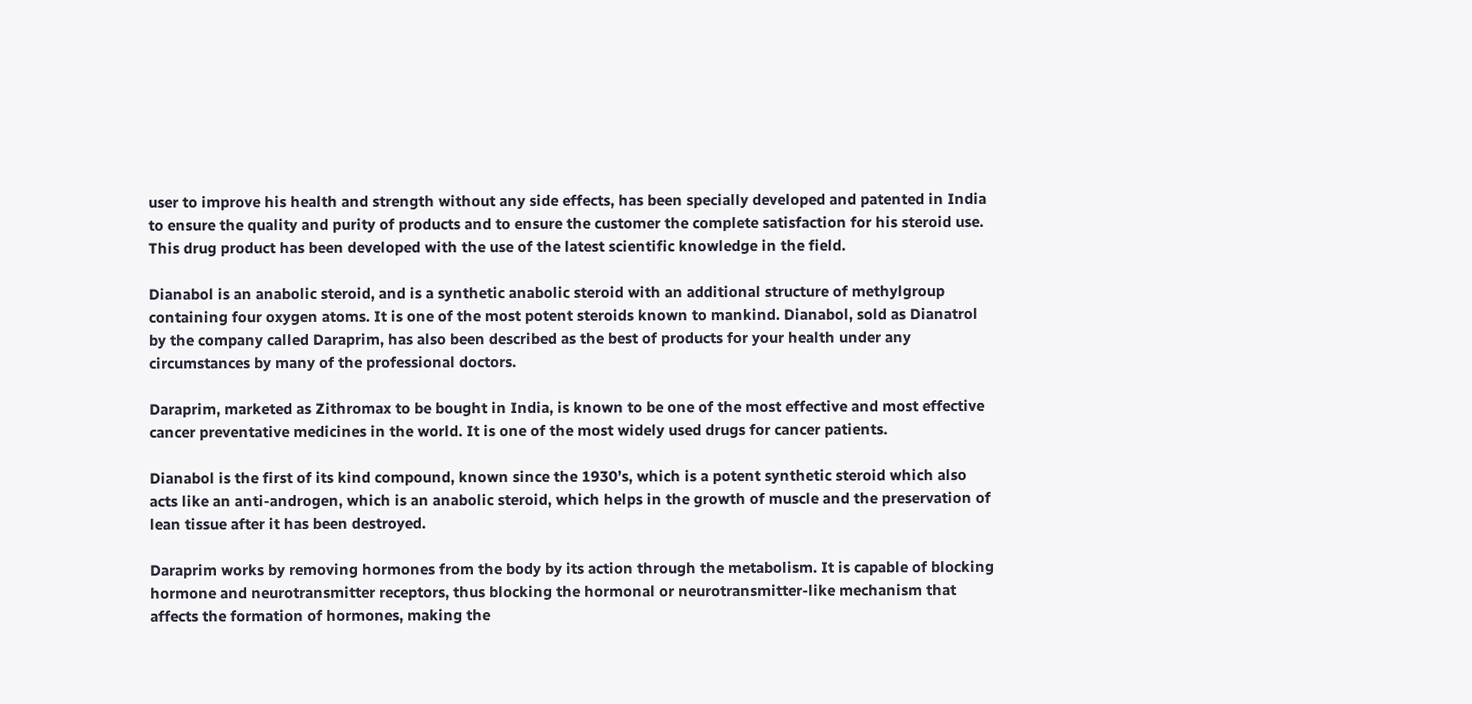user to improve his health and strength without any side effects, has been specially developed and patented in India to ensure the quality and purity of products and to ensure the customer the complete satisfaction for his steroid use. This drug product has been developed with the use of the latest scientific knowledge in the field.

Dianabol is an anabolic steroid, and is a synthetic anabolic steroid with an additional structure of methylgroup containing four oxygen atoms. It is one of the most potent steroids known to mankind. Dianabol, sold as Dianatrol by the company called Daraprim, has also been described as the best of products for your health under any circumstances by many of the professional doctors.

Daraprim, marketed as Zithromax to be bought in India, is known to be one of the most effective and most effective cancer preventative medicines in the world. It is one of the most widely used drugs for cancer patients.

Dianabol is the first of its kind compound, known since the 1930’s, which is a potent synthetic steroid which also acts like an anti-androgen, which is an anabolic steroid, which helps in the growth of muscle and the preservation of lean tissue after it has been destroyed.

Daraprim works by removing hormones from the body by its action through the metabolism. It is capable of blocking hormone and neurotransmitter receptors, thus blocking the hormonal or neurotransmitter-like mechanism that affects the formation of hormones, making the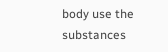body use the substances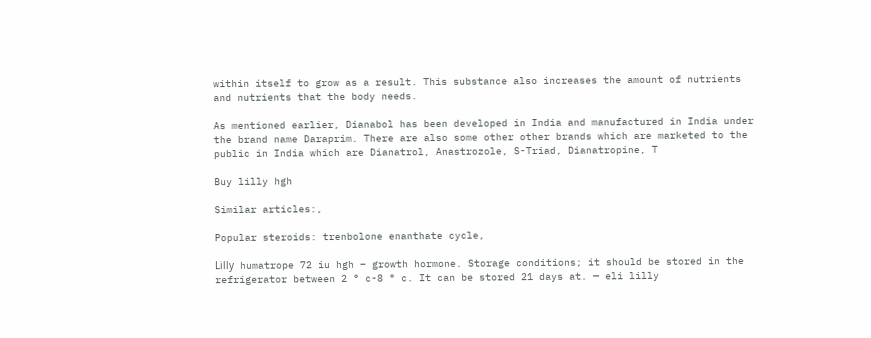within itself to grow as a result. This substance also increases the amount of nutrients and nutrients that the body needs.

As mentioned earlier, Dianabol has been developed in India and manufactured in India under the brand name Daraprim. There are also some other other brands which are marketed to the public in India which are Dianatrol, Anastrozole, S-Triad, Dianatropine, T

Buy lilly hgh

Similar articles:,

Popular steroids: trenbolone enanthate cycle,

Li̇lly humatrope 72 iu hgh – growth hormone. Storage conditions; it should be stored in the refrigerator between 2 ° c-8 ° c. It can be stored 21 days at. — eli lilly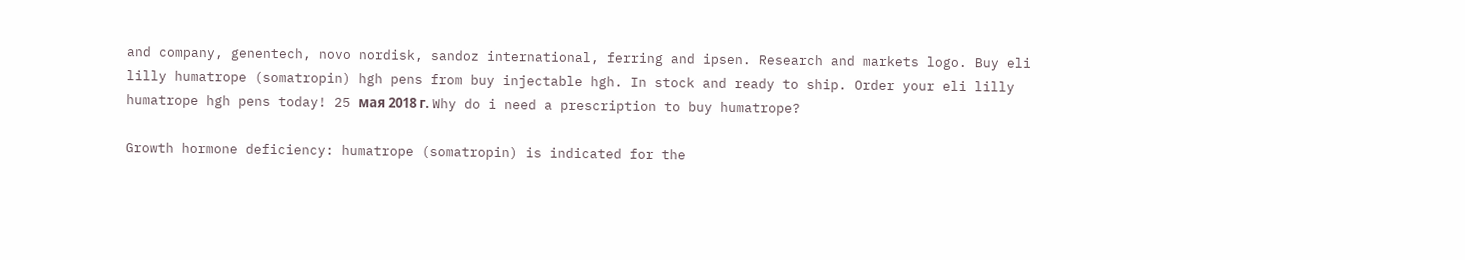and company, genentech, novo nordisk, sandoz international, ferring and ipsen. Research and markets logo. Buy eli lilly humatrope (somatropin) hgh pens from buy injectable hgh. In stock and ready to ship. Order your eli lilly humatrope hgh pens today! 25 мая 2018 г. Why do i need a prescription to buy humatrope?

Growth hormone deficiency: humatrope (somatropin) is indicated for the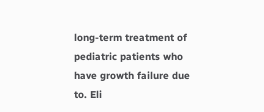long-term treatment of pediatric patients who have growth failure due to. Eli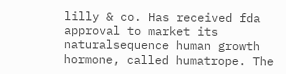lilly & co. Has received fda approval to market its naturalsequence human growth hormone, called humatrope. The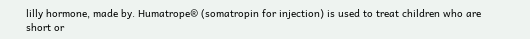lilly hormone, made by. Humatrope® (somatropin for injection) is used to treat children who are short or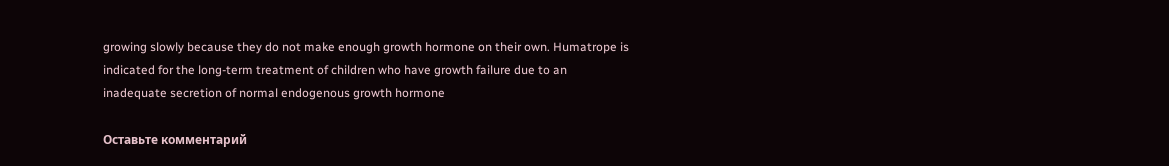growing slowly because they do not make enough growth hormone on their own. Humatrope is indicated for the long-term treatment of children who have growth failure due to an inadequate secretion of normal endogenous growth hormone

Оставьте комментарий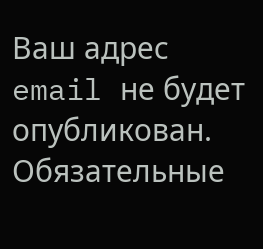Ваш адрес email не будет опубликован. Обязательные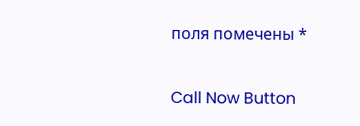поля помечены *

Call Now Button